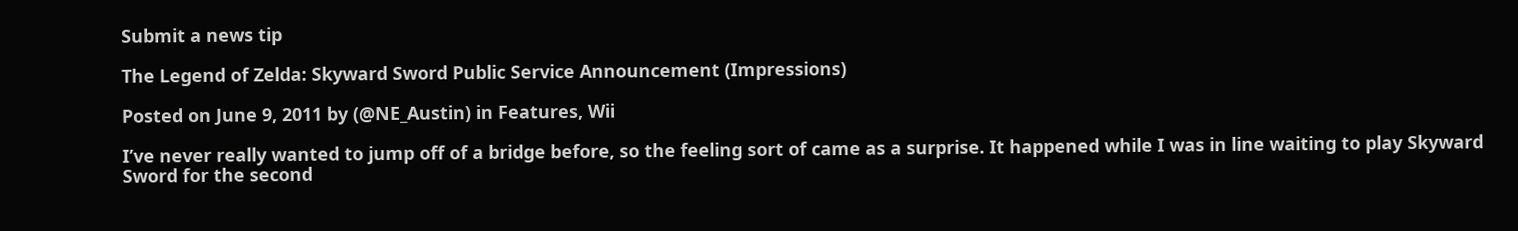Submit a news tip

The Legend of Zelda: Skyward Sword Public Service Announcement (Impressions)

Posted on June 9, 2011 by (@NE_Austin) in Features, Wii

I’ve never really wanted to jump off of a bridge before, so the feeling sort of came as a surprise. It happened while I was in line waiting to play Skyward Sword for the second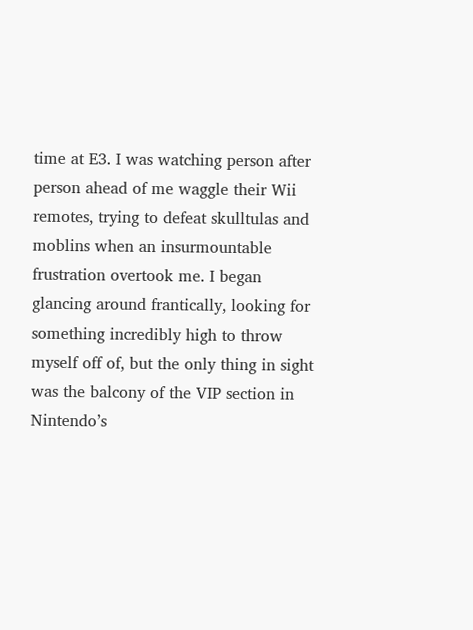time at E3. I was watching person after person ahead of me waggle their Wii remotes, trying to defeat skulltulas and moblins when an insurmountable frustration overtook me. I began glancing around frantically, looking for something incredibly high to throw myself off of, but the only thing in sight was the balcony of the VIP section in Nintendo’s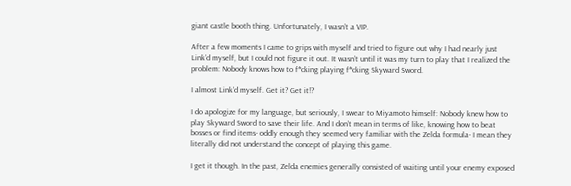giant castle booth thing. Unfortunately, I wasn’t a VIP.

After a few moments I came to grips with myself and tried to figure out why I had nearly just Link’d myself, but I could not figure it out. It wasn’t until it was my turn to play that I realized the problem: Nobody knows how to f*cking playing f*cking Skyward Sword.

I almost Link’d myself. Get it? Get it!?

I do apologize for my language, but seriously, I swear to Miyamoto himself: Nobody knew how to play Skyward Sword to save their life. And I don’t mean in terms of like, knowing how to beat bosses or find items- oddly enough they seemed very familiar with the Zelda formula- I mean they literally did not understand the concept of playing this game.

I get it though. In the past, Zelda enemies generally consisted of waiting until your enemy exposed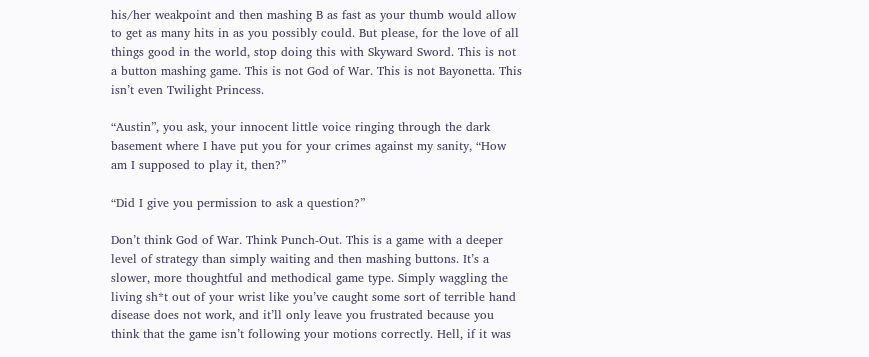his/her weakpoint and then mashing B as fast as your thumb would allow to get as many hits in as you possibly could. But please, for the love of all things good in the world, stop doing this with Skyward Sword. This is not a button mashing game. This is not God of War. This is not Bayonetta. This isn’t even Twilight Princess.

“Austin”, you ask, your innocent little voice ringing through the dark basement where I have put you for your crimes against my sanity, “How am I supposed to play it, then?”

“Did I give you permission to ask a question?”

Don’t think God of War. Think Punch-Out. This is a game with a deeper level of strategy than simply waiting and then mashing buttons. It’s a slower, more thoughtful and methodical game type. Simply waggling the living sh*t out of your wrist like you’ve caught some sort of terrible hand disease does not work, and it’ll only leave you frustrated because you think that the game isn’t following your motions correctly. Hell, if it was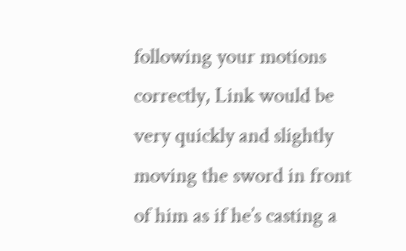following your motions correctly, Link would be very quickly and slightly moving the sword in front of him as if he’s casting a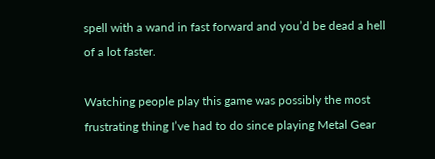spell with a wand in fast forward and you’d be dead a hell of a lot faster.

Watching people play this game was possibly the most frustrating thing I’ve had to do since playing Metal Gear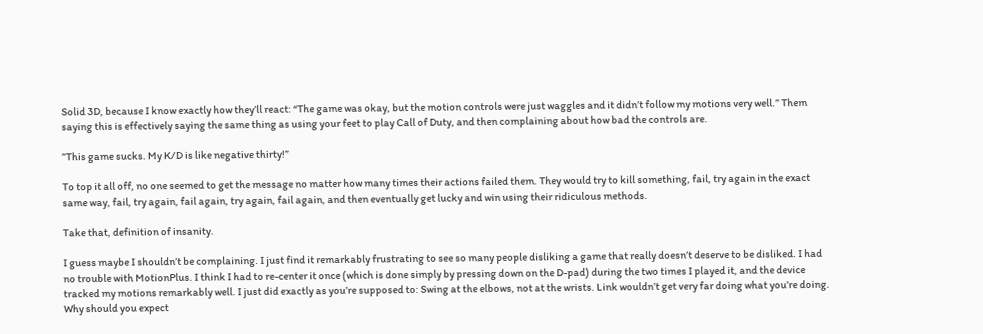Solid 3D, because I know exactly how they’ll react: “The game was okay, but the motion controls were just waggles and it didn’t follow my motions very well.” Them saying this is effectively saying the same thing as using your feet to play Call of Duty, and then complaining about how bad the controls are.

”This game sucks. My K/D is like negative thirty!”

To top it all off, no one seemed to get the message no matter how many times their actions failed them. They would try to kill something, fail, try again in the exact same way, fail, try again, fail again, try again, fail again, and then eventually get lucky and win using their ridiculous methods.

Take that, definition of insanity.

I guess maybe I shouldn’t be complaining. I just find it remarkably frustrating to see so many people disliking a game that really doesn’t deserve to be disliked. I had no trouble with MotionPlus. I think I had to re-center it once (which is done simply by pressing down on the D-pad) during the two times I played it, and the device tracked my motions remarkably well. I just did exactly as you’re supposed to: Swing at the elbows, not at the wrists. Link wouldn’t get very far doing what you’re doing. Why should you expect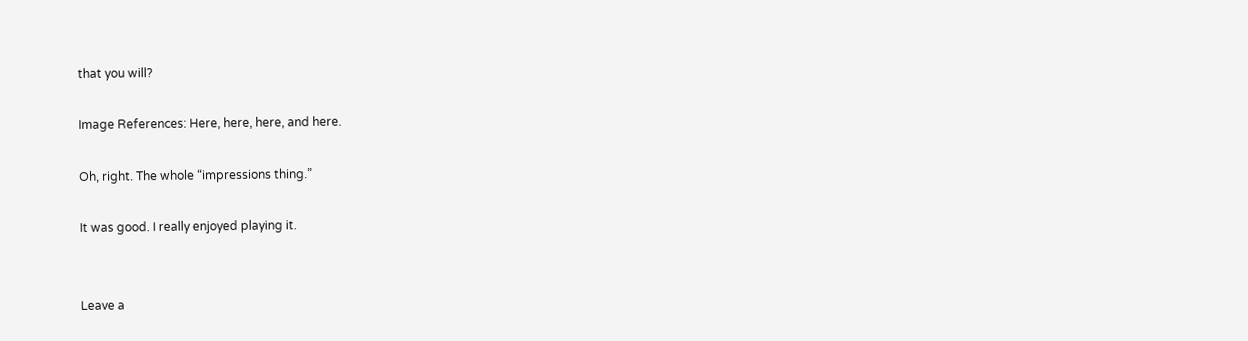that you will?

Image References: Here, here, here, and here.

Oh, right. The whole “impressions thing.”

It was good. I really enjoyed playing it.


Leave a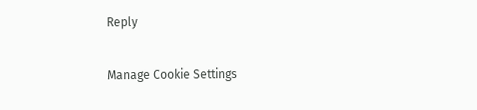Reply

Manage Cookie Settings